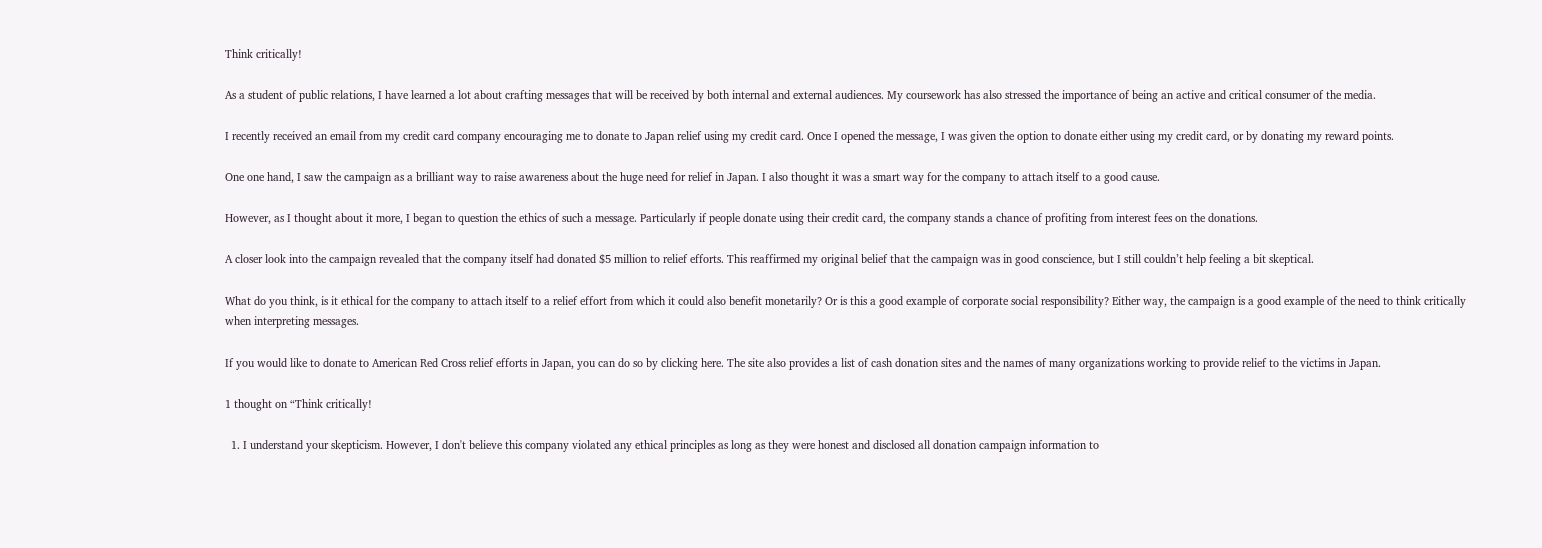Think critically!

As a student of public relations, I have learned a lot about crafting messages that will be received by both internal and external audiences. My coursework has also stressed the importance of being an active and critical consumer of the media.

I recently received an email from my credit card company encouraging me to donate to Japan relief using my credit card. Once I opened the message, I was given the option to donate either using my credit card, or by donating my reward points.

One one hand, I saw the campaign as a brilliant way to raise awareness about the huge need for relief in Japan. I also thought it was a smart way for the company to attach itself to a good cause.

However, as I thought about it more, I began to question the ethics of such a message. Particularly if people donate using their credit card, the company stands a chance of profiting from interest fees on the donations.

A closer look into the campaign revealed that the company itself had donated $5 million to relief efforts. This reaffirmed my original belief that the campaign was in good conscience, but I still couldn’t help feeling a bit skeptical.

What do you think, is it ethical for the company to attach itself to a relief effort from which it could also benefit monetarily? Or is this a good example of corporate social responsibility? Either way, the campaign is a good example of the need to think critically when interpreting messages.

If you would like to donate to American Red Cross relief efforts in Japan, you can do so by clicking here. The site also provides a list of cash donation sites and the names of many organizations working to provide relief to the victims in Japan.

1 thought on “Think critically!

  1. I understand your skepticism. However, I don't believe this company violated any ethical principles as long as they were honest and disclosed all donation campaign information to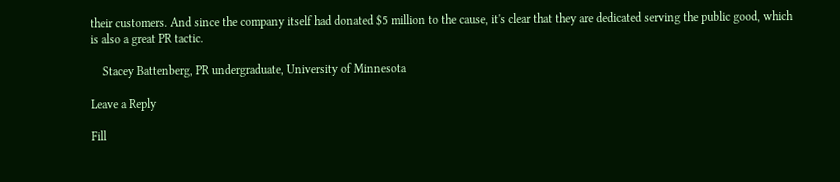their customers. And since the company itself had donated $5 million to the cause, it's clear that they are dedicated serving the public good, which is also a great PR tactic.

    Stacey Battenberg, PR undergraduate, University of Minnesota

Leave a Reply

Fill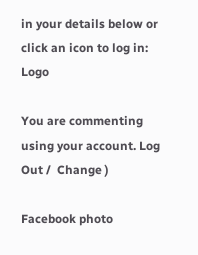in your details below or click an icon to log in: Logo

You are commenting using your account. Log Out /  Change )

Facebook photo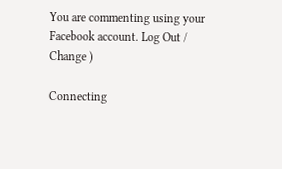You are commenting using your Facebook account. Log Out /  Change )

Connecting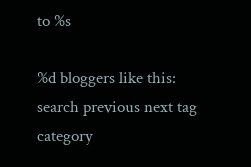to %s

%d bloggers like this:
search previous next tag category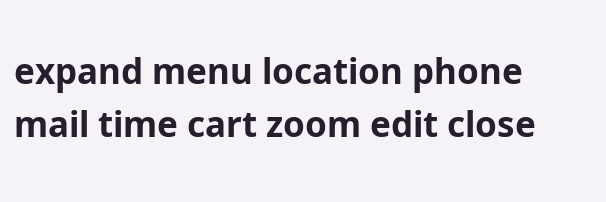expand menu location phone mail time cart zoom edit close